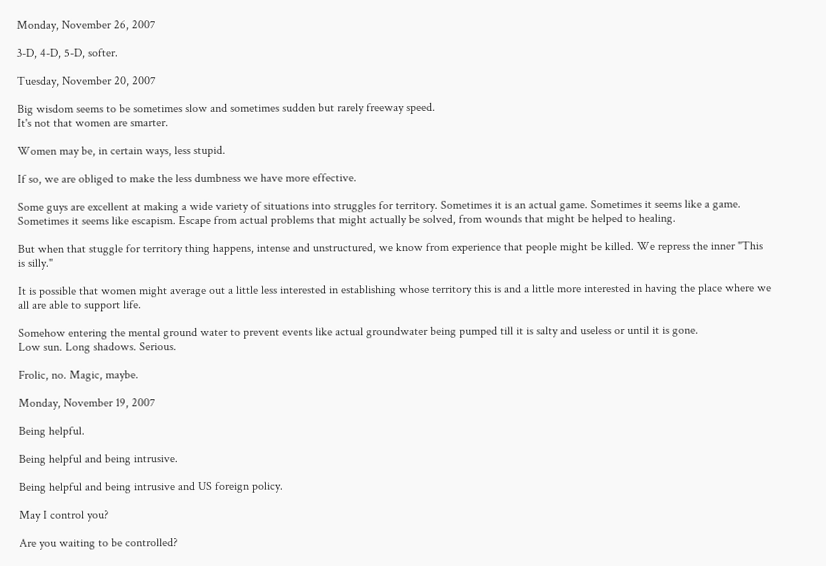Monday, November 26, 2007

3-D, 4-D, 5-D, softer.

Tuesday, November 20, 2007

Big wisdom seems to be sometimes slow and sometimes sudden but rarely freeway speed.
It's not that women are smarter.

Women may be, in certain ways, less stupid.

If so, we are obliged to make the less dumbness we have more effective.

Some guys are excellent at making a wide variety of situations into struggles for territory. Sometimes it is an actual game. Sometimes it seems like a game. Sometimes it seems like escapism. Escape from actual problems that might actually be solved, from wounds that might be helped to healing.

But when that stuggle for territory thing happens, intense and unstructured, we know from experience that people might be killed. We repress the inner "This is silly."

It is possible that women might average out a little less interested in establishing whose territory this is and a little more interested in having the place where we all are able to support life.

Somehow entering the mental ground water to prevent events like actual groundwater being pumped till it is salty and useless or until it is gone.
Low sun. Long shadows. Serious.

Frolic, no. Magic, maybe.

Monday, November 19, 2007

Being helpful.

Being helpful and being intrusive.

Being helpful and being intrusive and US foreign policy.

May I control you?

Are you waiting to be controlled?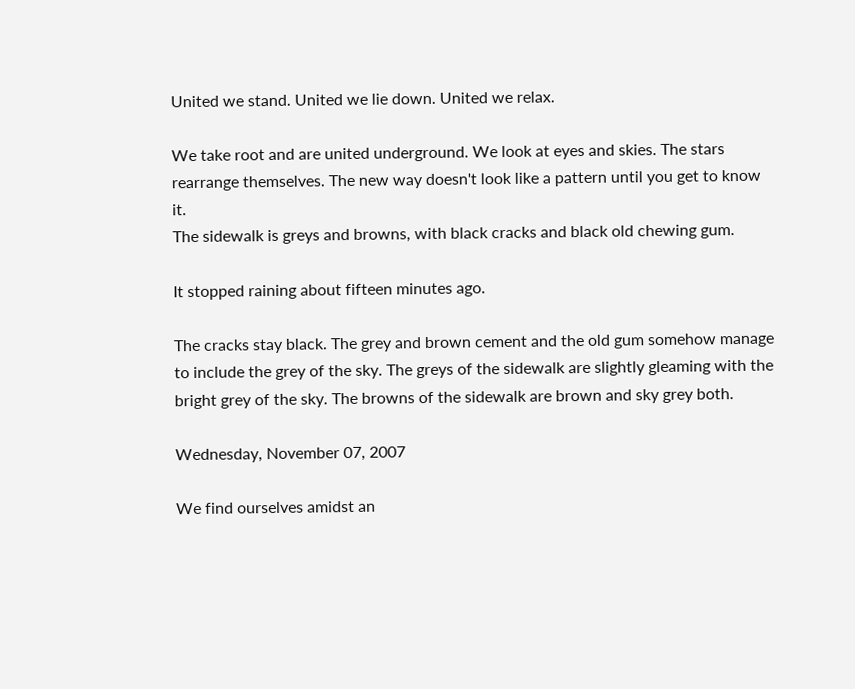United we stand. United we lie down. United we relax.

We take root and are united underground. We look at eyes and skies. The stars rearrange themselves. The new way doesn't look like a pattern until you get to know it.
The sidewalk is greys and browns, with black cracks and black old chewing gum.

It stopped raining about fifteen minutes ago.

The cracks stay black. The grey and brown cement and the old gum somehow manage to include the grey of the sky. The greys of the sidewalk are slightly gleaming with the bright grey of the sky. The browns of the sidewalk are brown and sky grey both.

Wednesday, November 07, 2007

We find ourselves amidst an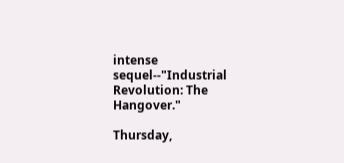intense sequel--"Industrial Revolution: The Hangover."

Thursday,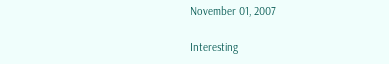November 01, 2007

Interesting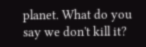planet. What do you say we don't kill it?